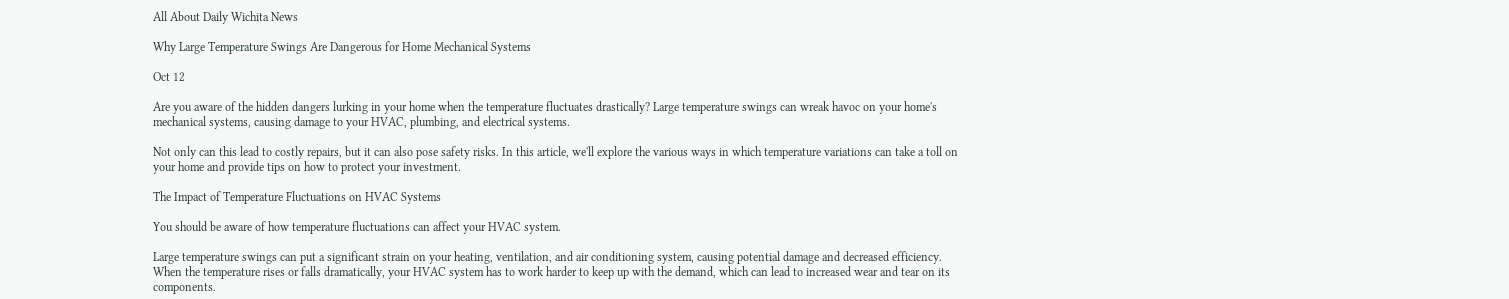All About Daily Wichita News

Why Large Temperature Swings Are Dangerous for Home Mechanical Systems

Oct 12

Are you aware of the hidden dangers lurking in your home when the temperature fluctuates drastically? Large temperature swings can wreak havoc on your home's mechanical systems, causing damage to your HVAC, plumbing, and electrical systems.

Not only can this lead to costly repairs, but it can also pose safety risks. In this article, we'll explore the various ways in which temperature variations can take a toll on your home and provide tips on how to protect your investment.

The Impact of Temperature Fluctuations on HVAC Systems

You should be aware of how temperature fluctuations can affect your HVAC system.

Large temperature swings can put a significant strain on your heating, ventilation, and air conditioning system, causing potential damage and decreased efficiency. When the temperature rises or falls dramatically, your HVAC system has to work harder to keep up with the demand, which can lead to increased wear and tear on its components.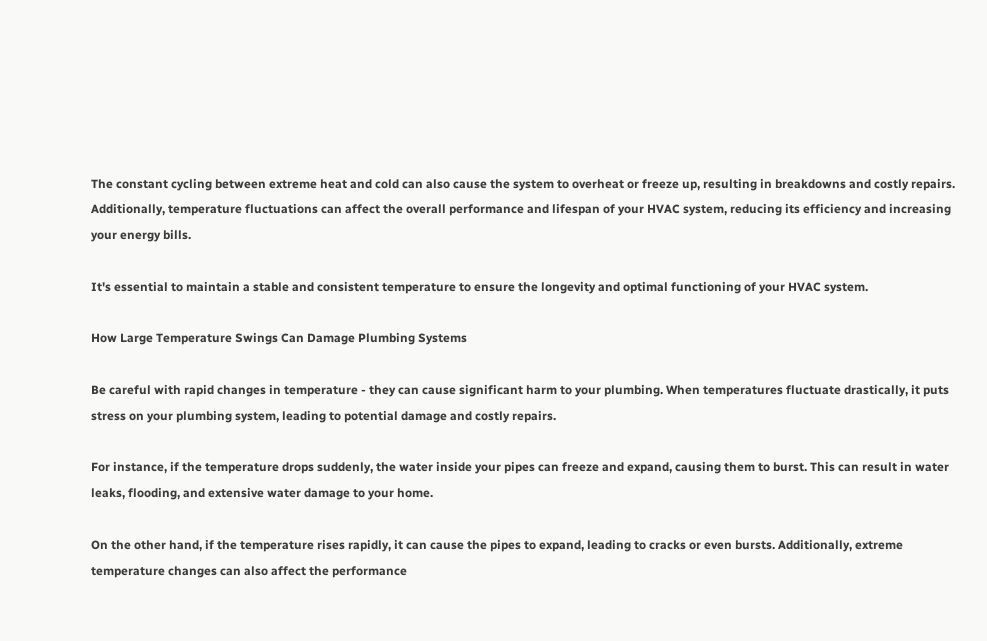The constant cycling between extreme heat and cold can also cause the system to overheat or freeze up, resulting in breakdowns and costly repairs. Additionally, temperature fluctuations can affect the overall performance and lifespan of your HVAC system, reducing its efficiency and increasing your energy bills.

It's essential to maintain a stable and consistent temperature to ensure the longevity and optimal functioning of your HVAC system.

How Large Temperature Swings Can Damage Plumbing Systems

Be careful with rapid changes in temperature - they can cause significant harm to your plumbing. When temperatures fluctuate drastically, it puts stress on your plumbing system, leading to potential damage and costly repairs.

For instance, if the temperature drops suddenly, the water inside your pipes can freeze and expand, causing them to burst. This can result in water leaks, flooding, and extensive water damage to your home.

On the other hand, if the temperature rises rapidly, it can cause the pipes to expand, leading to cracks or even bursts. Additionally, extreme temperature changes can also affect the performance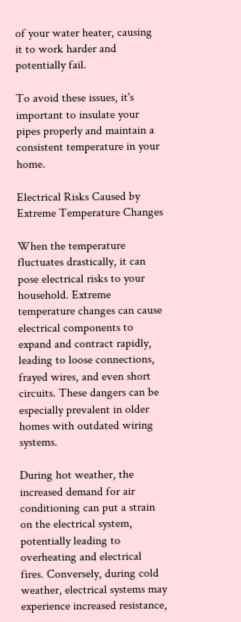of your water heater, causing it to work harder and potentially fail.

To avoid these issues, it's important to insulate your pipes properly and maintain a consistent temperature in your home.

Electrical Risks Caused by Extreme Temperature Changes

When the temperature fluctuates drastically, it can pose electrical risks to your household. Extreme temperature changes can cause electrical components to expand and contract rapidly, leading to loose connections, frayed wires, and even short circuits. These dangers can be especially prevalent in older homes with outdated wiring systems.

During hot weather, the increased demand for air conditioning can put a strain on the electrical system, potentially leading to overheating and electrical fires. Conversely, during cold weather, electrical systems may experience increased resistance,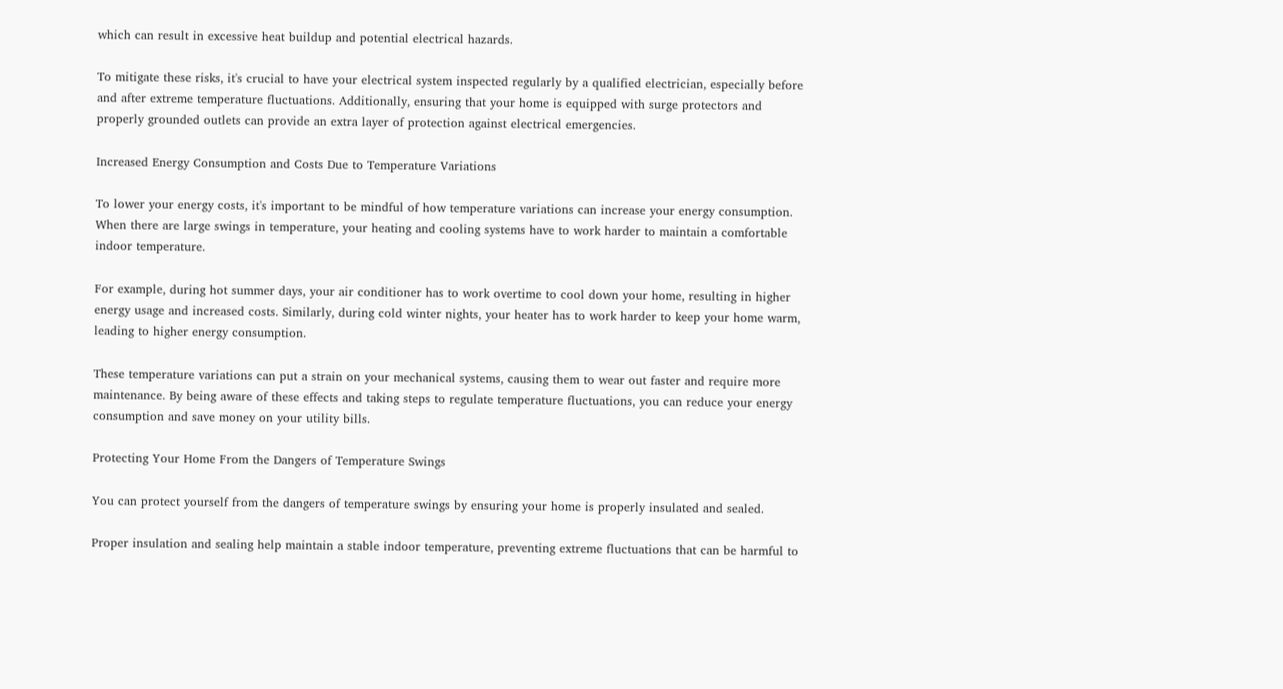which can result in excessive heat buildup and potential electrical hazards.

To mitigate these risks, it's crucial to have your electrical system inspected regularly by a qualified electrician, especially before and after extreme temperature fluctuations. Additionally, ensuring that your home is equipped with surge protectors and properly grounded outlets can provide an extra layer of protection against electrical emergencies.

Increased Energy Consumption and Costs Due to Temperature Variations

To lower your energy costs, it's important to be mindful of how temperature variations can increase your energy consumption. When there are large swings in temperature, your heating and cooling systems have to work harder to maintain a comfortable indoor temperature.

For example, during hot summer days, your air conditioner has to work overtime to cool down your home, resulting in higher energy usage and increased costs. Similarly, during cold winter nights, your heater has to work harder to keep your home warm, leading to higher energy consumption.

These temperature variations can put a strain on your mechanical systems, causing them to wear out faster and require more maintenance. By being aware of these effects and taking steps to regulate temperature fluctuations, you can reduce your energy consumption and save money on your utility bills.

Protecting Your Home From the Dangers of Temperature Swings

You can protect yourself from the dangers of temperature swings by ensuring your home is properly insulated and sealed.

Proper insulation and sealing help maintain a stable indoor temperature, preventing extreme fluctuations that can be harmful to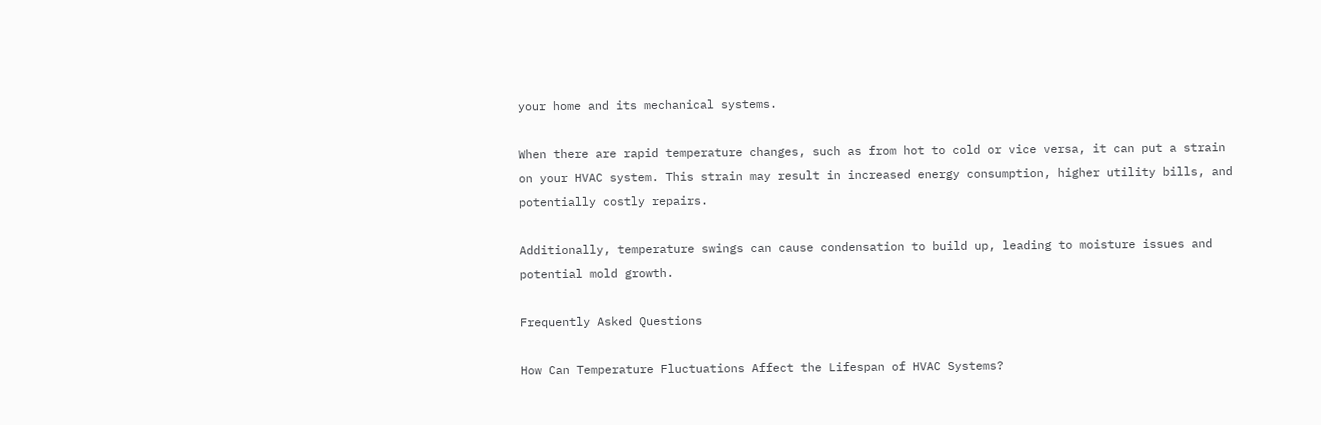your home and its mechanical systems.

When there are rapid temperature changes, such as from hot to cold or vice versa, it can put a strain on your HVAC system. This strain may result in increased energy consumption, higher utility bills, and potentially costly repairs.

Additionally, temperature swings can cause condensation to build up, leading to moisture issues and potential mold growth.

Frequently Asked Questions

How Can Temperature Fluctuations Affect the Lifespan of HVAC Systems?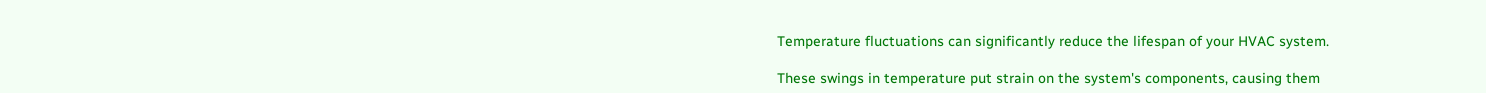Temperature fluctuations can significantly reduce the lifespan of your HVAC system.

These swings in temperature put strain on the system's components, causing them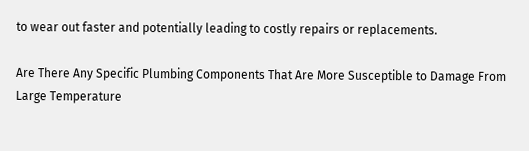to wear out faster and potentially leading to costly repairs or replacements.

Are There Any Specific Plumbing Components That Are More Susceptible to Damage From Large Temperature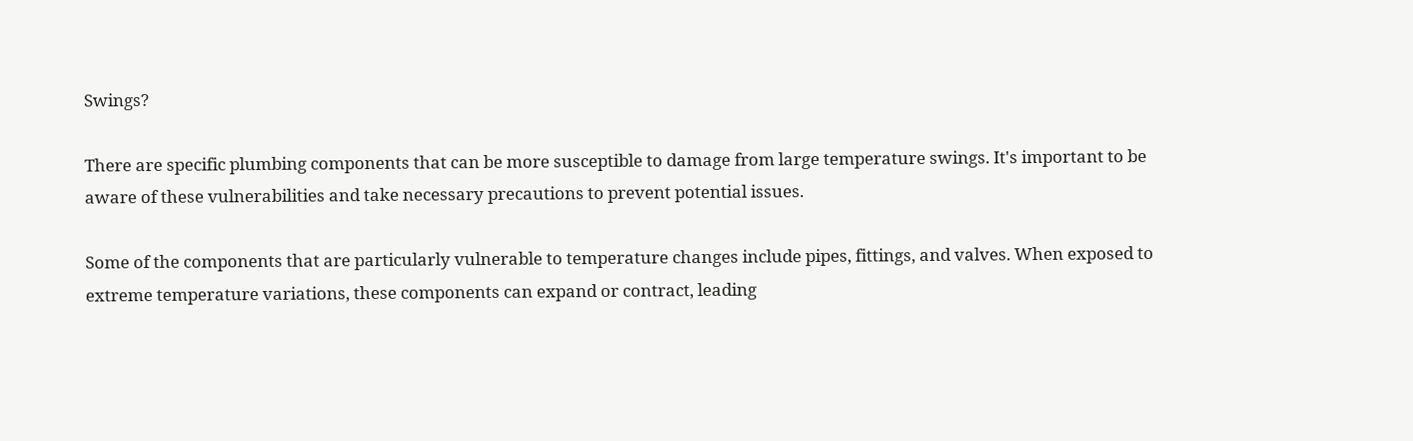Swings?

There are specific plumbing components that can be more susceptible to damage from large temperature swings. It's important to be aware of these vulnerabilities and take necessary precautions to prevent potential issues.

Some of the components that are particularly vulnerable to temperature changes include pipes, fittings, and valves. When exposed to extreme temperature variations, these components can expand or contract, leading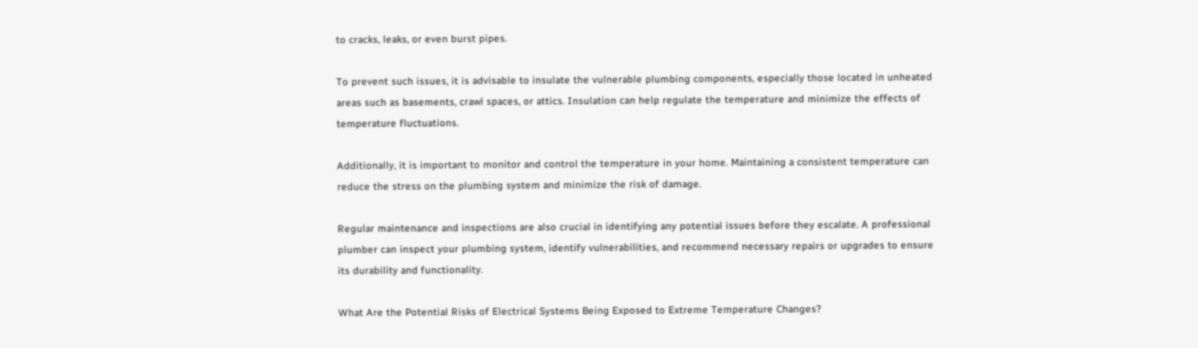to cracks, leaks, or even burst pipes.

To prevent such issues, it is advisable to insulate the vulnerable plumbing components, especially those located in unheated areas such as basements, crawl spaces, or attics. Insulation can help regulate the temperature and minimize the effects of temperature fluctuations.

Additionally, it is important to monitor and control the temperature in your home. Maintaining a consistent temperature can reduce the stress on the plumbing system and minimize the risk of damage.

Regular maintenance and inspections are also crucial in identifying any potential issues before they escalate. A professional plumber can inspect your plumbing system, identify vulnerabilities, and recommend necessary repairs or upgrades to ensure its durability and functionality.

What Are the Potential Risks of Electrical Systems Being Exposed to Extreme Temperature Changes?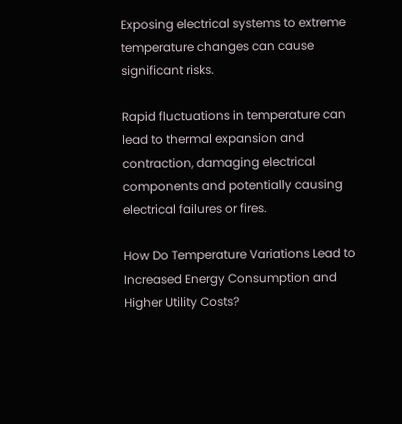Exposing electrical systems to extreme temperature changes can cause significant risks.

Rapid fluctuations in temperature can lead to thermal expansion and contraction, damaging electrical components and potentially causing electrical failures or fires.

How Do Temperature Variations Lead to Increased Energy Consumption and Higher Utility Costs?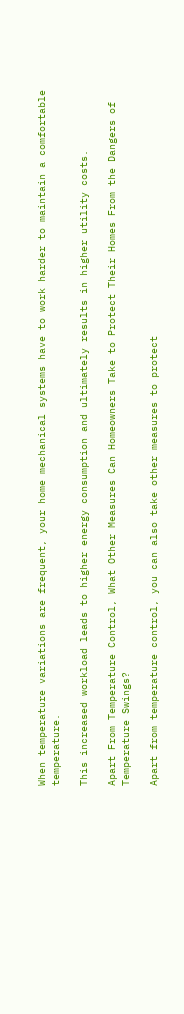When temperature variations are frequent, your home mechanical systems have to work harder to maintain a comfortable temperature.

This increased workload leads to higher energy consumption and ultimately results in higher utility costs.

Apart From Temperature Control, What Other Measures Can Homeowners Take to Protect Their Homes From the Dangers of Temperature Swings?

Apart from temperature control, you can also take other measures to protect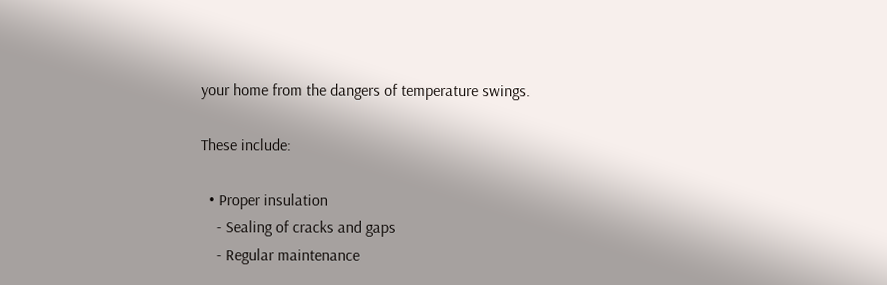your home from the dangers of temperature swings.

These include:

  • Proper insulation
    - Sealing of cracks and gaps
    - Regular maintenance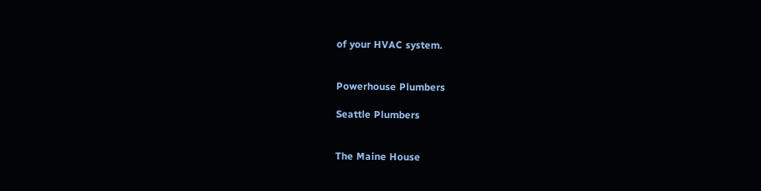of your HVAC system.


Powerhouse Plumbers

Seattle Plumbers


The Maine House